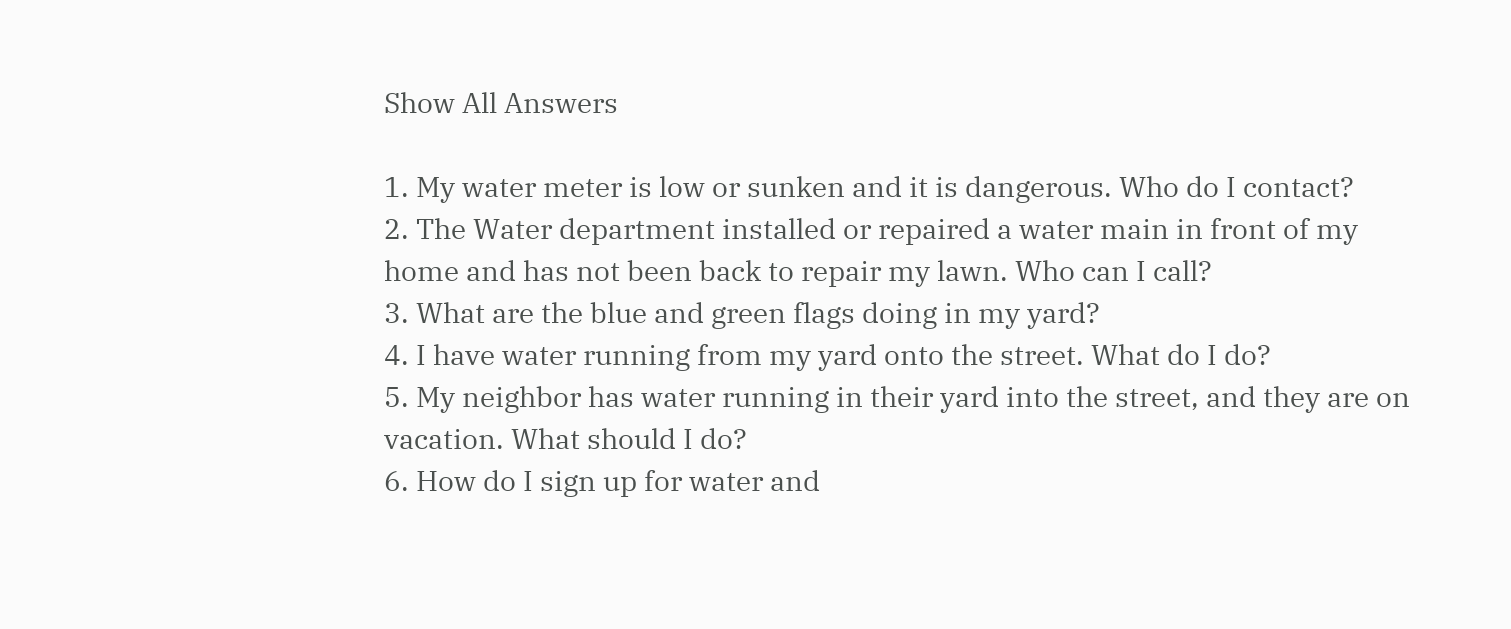Show All Answers

1. My water meter is low or sunken and it is dangerous. Who do I contact?
2. The Water department installed or repaired a water main in front of my home and has not been back to repair my lawn. Who can I call?
3. What are the blue and green flags doing in my yard?
4. I have water running from my yard onto the street. What do I do?
5. My neighbor has water running in their yard into the street, and they are on vacation. What should I do?
6. How do I sign up for water and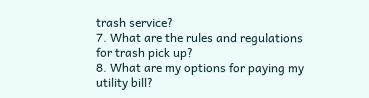trash service?
7. What are the rules and regulations for trash pick up?
8. What are my options for paying my utility bill?